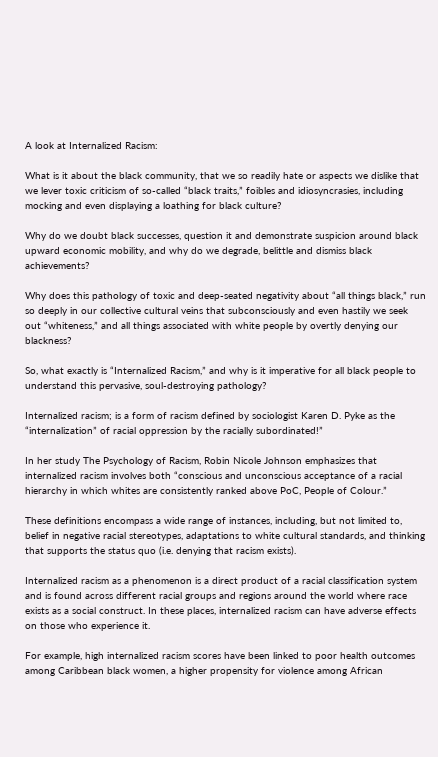A look at Internalized Racism:

What is it about the black community, that we so readily hate or aspects we dislike that we lever toxic criticism of so-called “black traits,” foibles and idiosyncrasies, including mocking and even displaying a loathing for black culture?

Why do we doubt black successes, question it and demonstrate suspicion around black upward economic mobility, and why do we degrade, belittle and dismiss black achievements?

Why does this pathology of toxic and deep-seated negativity about “all things black,” run so deeply in our collective cultural veins that subconsciously and even hastily we seek out “whiteness,” and all things associated with white people by overtly denying our blackness?

So, what exactly is “Internalized Racism,” and why is it imperative for all black people to understand this pervasive, soul-destroying pathology?

Internalized racism; is a form of racism defined by sociologist Karen D. Pyke as the “internalization” of racial oppression by the racially subordinated!”

In her study The Psychology of Racism, Robin Nicole Johnson emphasizes that internalized racism involves both “conscious and unconscious acceptance of a racial hierarchy in which whites are consistently ranked above PoC, People of Colour.”

These definitions encompass a wide range of instances, including, but not limited to, belief in negative racial stereotypes, adaptations to white cultural standards, and thinking that supports the status quo (i.e. denying that racism exists).

Internalized racism as a phenomenon is a direct product of a racial classification system and is found across different racial groups and regions around the world where race exists as a social construct. In these places, internalized racism can have adverse effects on those who experience it.

For example, high internalized racism scores have been linked to poor health outcomes among Caribbean black women, a higher propensity for violence among African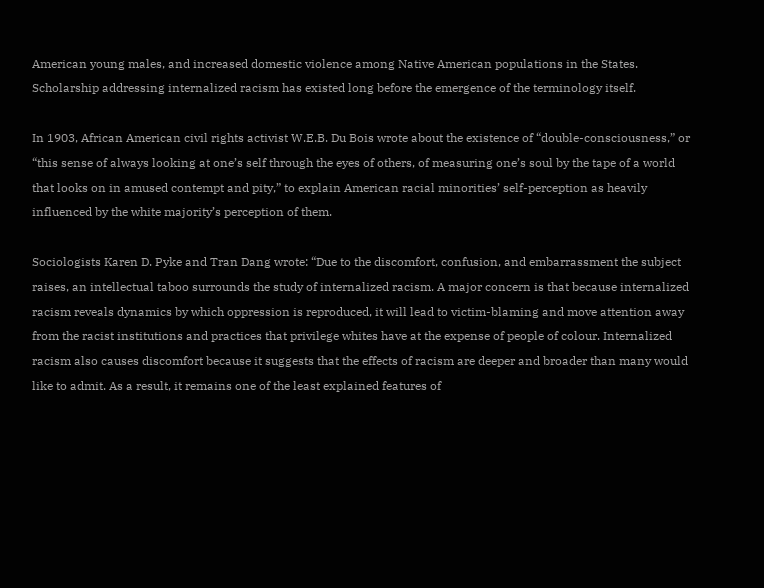American young males, and increased domestic violence among Native American populations in the States. Scholarship addressing internalized racism has existed long before the emergence of the terminology itself.

In 1903, African American civil rights activist W.E.B. Du Bois wrote about the existence of “double-consciousness,” or “this sense of always looking at one’s self through the eyes of others, of measuring one’s soul by the tape of a world that looks on in amused contempt and pity,” to explain American racial minorities’ self-perception as heavily influenced by the white majority’s perception of them.

Sociologists Karen D. Pyke and Tran Dang wrote: “Due to the discomfort, confusion, and embarrassment the subject raises, an intellectual taboo surrounds the study of internalized racism. A major concern is that because internalized racism reveals dynamics by which oppression is reproduced, it will lead to victim-blaming and move attention away from the racist institutions and practices that privilege whites have at the expense of people of colour. Internalized racism also causes discomfort because it suggests that the effects of racism are deeper and broader than many would like to admit. As a result, it remains one of the least explained features of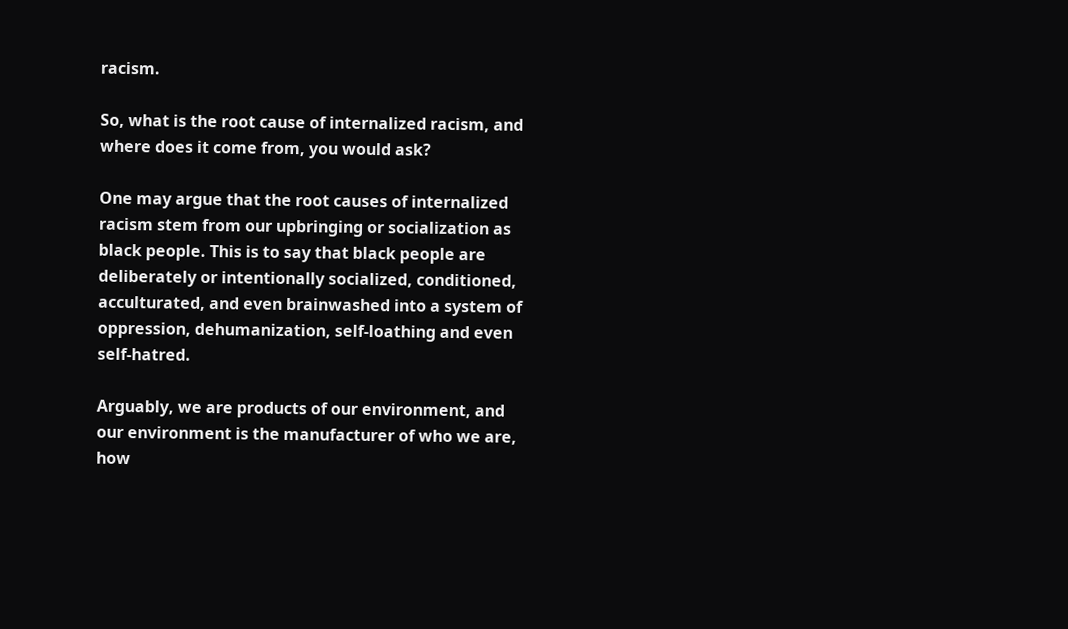racism.

So, what is the root cause of internalized racism, and where does it come from, you would ask?

One may argue that the root causes of internalized racism stem from our upbringing or socialization as black people. This is to say that black people are deliberately or intentionally socialized, conditioned, acculturated, and even brainwashed into a system of oppression, dehumanization, self-loathing and even self-hatred.

Arguably, we are products of our environment, and our environment is the manufacturer of who we are, how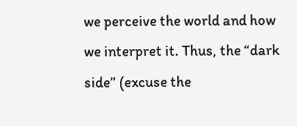we perceive the world and how we interpret it. Thus, the “dark side” (excuse the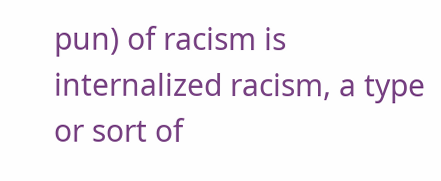pun) of racism is internalized racism, a type or sort of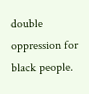double oppression for black people.